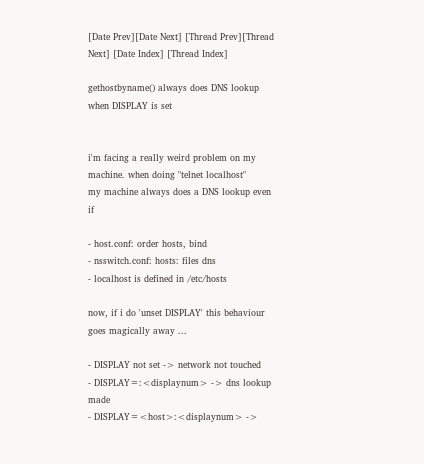[Date Prev][Date Next] [Thread Prev][Thread Next] [Date Index] [Thread Index]

gethostbyname() always does DNS lookup when DISPLAY is set


i'm facing a really weird problem on my machine. when doing "telnet localhost"
my machine always does a DNS lookup even if

- host.conf: order hosts, bind
- nsswitch.conf: hosts: files dns
- localhost is defined in /etc/hosts

now, if i do 'unset DISPLAY' this behaviour goes magically away ...

- DISPLAY not set -> network not touched
- DISPLAY=:<displaynum> -> dns lookup made
- DISPLAY=<host>:<displaynum> ->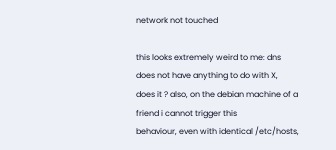network not touched

this looks extremely weird to me: dns does not have anything to do with X,
does it ? also, on the debian machine of a friend i cannot trigger this
behaviour, even with identical /etc/hosts,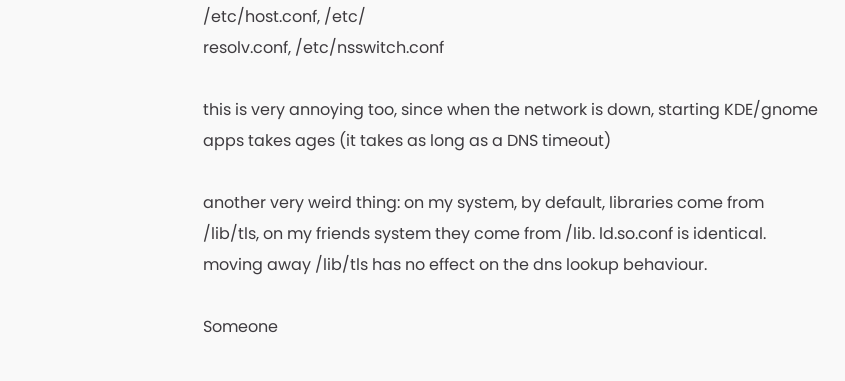/etc/host.conf, /etc/
resolv.conf, /etc/nsswitch.conf

this is very annoying too, since when the network is down, starting KDE/gnome
apps takes ages (it takes as long as a DNS timeout)

another very weird thing: on my system, by default, libraries come from
/lib/tls, on my friends system they come from /lib. ld.so.conf is identical.
moving away /lib/tls has no effect on the dns lookup behaviour.

Someone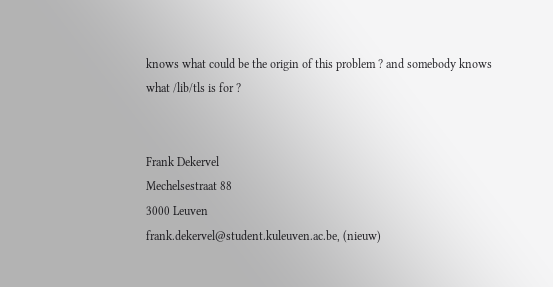knows what could be the origin of this problem ? and somebody knows
what /lib/tls is for ?


Frank Dekervel
Mechelsestraat 88
3000 Leuven
frank.dekervel@student.kuleuven.ac.be, (nieuw)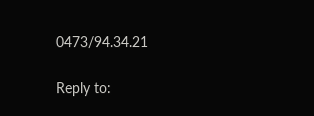0473/94.34.21

Reply to: